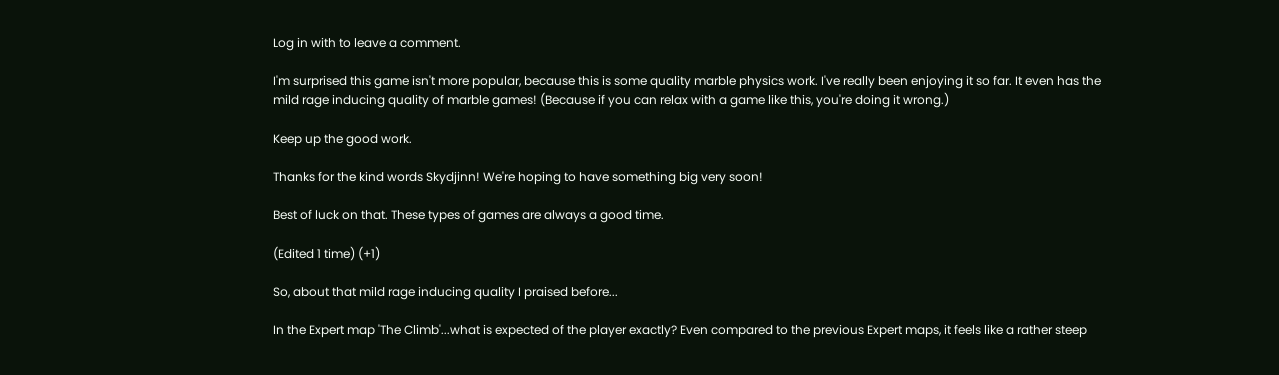Log in with to leave a comment.

I'm surprised this game isn't more popular, because this is some quality marble physics work. I've really been enjoying it so far. It even has the mild rage inducing quality of marble games! (Because if you can relax with a game like this, you're doing it wrong.)

Keep up the good work.

Thanks for the kind words Skydjinn! We're hoping to have something big very soon!

Best of luck on that. These types of games are always a good time.

(Edited 1 time) (+1)

So, about that mild rage inducing quality I praised before...

In the Expert map 'The Climb'...what is expected of the player exactly? Even compared to the previous Expert maps, it feels like a rather steep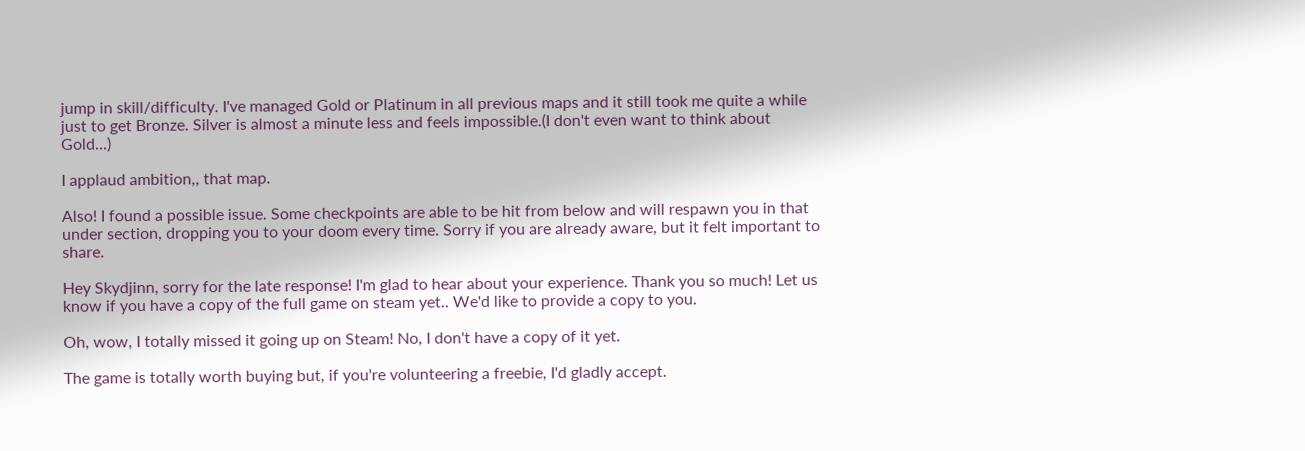jump in skill/difficulty. I've managed Gold or Platinum in all previous maps and it still took me quite a while just to get Bronze. Silver is almost a minute less and feels impossible.(I don't even want to think about Gold...)

I applaud ambition,, that map.

Also! I found a possible issue. Some checkpoints are able to be hit from below and will respawn you in that under section, dropping you to your doom every time. Sorry if you are already aware, but it felt important to share.

Hey Skydjinn, sorry for the late response! I'm glad to hear about your experience. Thank you so much! Let us know if you have a copy of the full game on steam yet.. We'd like to provide a copy to you.

Oh, wow, I totally missed it going up on Steam! No, I don't have a copy of it yet.

The game is totally worth buying but, if you're volunteering a freebie, I'd gladly accept.